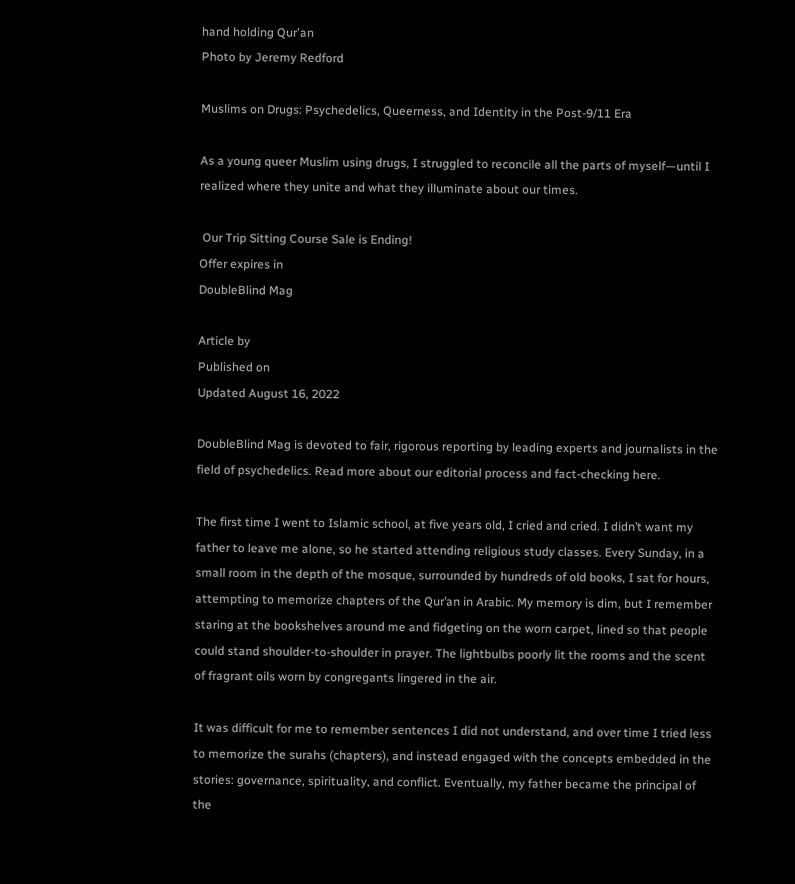hand holding Qur'an
Photo by Jeremy Redford

Muslims on Drugs: Psychedelics, Queerness, and Identity in the Post-9/11 Era

As a young queer Muslim using drugs, I struggled to reconcile all the parts of myself—until I realized where they unite and what they illuminate about our times.

 Our Trip Sitting Course Sale is Ending!
Offer expires in
DoubleBlind Mag

Article by
Published on
Updated August 16, 2022

DoubleBlind Mag is devoted to fair, rigorous reporting by leading experts and journalists in the field of psychedelics. Read more about our editorial process and fact-checking here.

The first time I went to Islamic school, at five years old, I cried and cried. I didn’t want my father to leave me alone, so he started attending religious study classes. Every Sunday, in a small room in the depth of the mosque, surrounded by hundreds of old books, I sat for hours, attempting to memorize chapters of the Qur’an in Arabic. My memory is dim, but I remember staring at the bookshelves around me and fidgeting on the worn carpet, lined so that people could stand shoulder-to-shoulder in prayer. The lightbulbs poorly lit the rooms and the scent of fragrant oils worn by congregants lingered in the air.

It was difficult for me to remember sentences I did not understand, and over time I tried less to memorize the surahs (chapters), and instead engaged with the concepts embedded in the stories: governance, spirituality, and conflict. Eventually, my father became the principal of the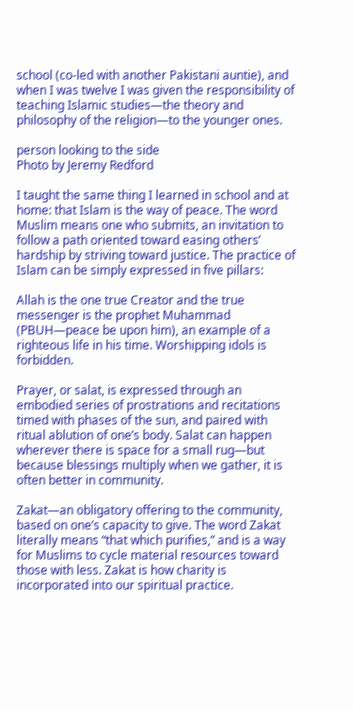school (co-led with another Pakistani auntie), and when I was twelve I was given the responsibility of teaching Islamic studies—the theory and philosophy of the religion—to the younger ones.

person looking to the side
Photo by Jeremy Redford

I taught the same thing I learned in school and at home: that Islam is the way of peace. The word Muslim means one who submits, an invitation to follow a path oriented toward easing others’ hardship by striving toward justice. The practice of Islam can be simply expressed in five pillars:

Allah is the one true Creator and the true messenger is the prophet Muhammad (PBUH—peace be upon him), an example of a righteous life in his time. Worshipping idols is forbidden.

Prayer, or salat, is expressed through an embodied series of prostrations and recitations timed with phases of the sun, and paired with ritual ablution of one’s body. Salat can happen wherever there is space for a small rug—but because blessings multiply when we gather, it is often better in community.

Zakat—an obligatory offering to the community, based on one’s capacity to give. The word Zakat literally means “that which purifies,” and is a way for Muslims to cycle material resources toward those with less. Zakat is how charity is incorporated into our spiritual practice.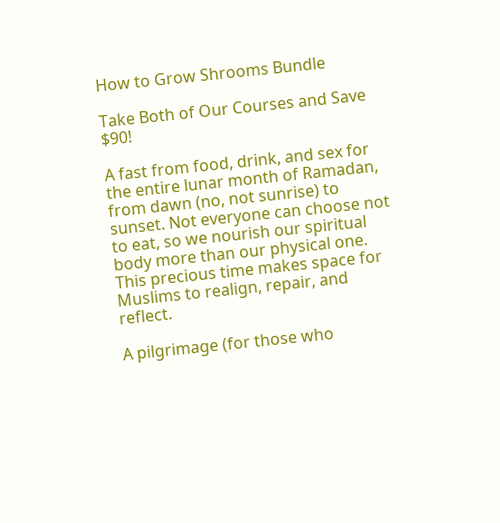How to Grow Shrooms Bundle

Take Both of Our Courses and Save $90!

A fast from food, drink, and sex for the entire lunar month of Ramadan, from dawn (no, not sunrise) to sunset. Not everyone can choose not to eat, so we nourish our spiritual body more than our physical one. This precious time makes space for Muslims to realign, repair, and reflect.

A pilgrimage (for those who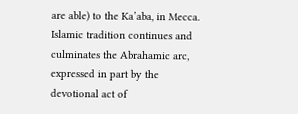are able) to the Ka’aba, in Mecca. Islamic tradition continues and culminates the Abrahamic arc, expressed in part by the devotional act of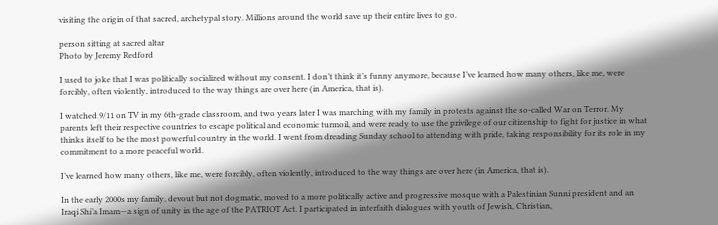visiting the origin of that sacred, archetypal story. Millions around the world save up their entire lives to go.

person sitting at sacred altar
Photo by Jeremy Redford

I used to joke that I was politically socialized without my consent. I don’t think it’s funny anymore, because I’ve learned how many others, like me, were forcibly, often violently, introduced to the way things are over here (in America, that is).

I watched 9/11 on TV in my 6th-grade classroom, and two years later I was marching with my family in protests against the so-called War on Terror. My parents left their respective countries to escape political and economic turmoil, and were ready to use the privilege of our citizenship to fight for justice in what thinks itself to be the most powerful country in the world. I went from dreading Sunday school to attending with pride, taking responsibility for its role in my commitment to a more peaceful world.

I’ve learned how many others, like me, were forcibly, often violently, introduced to the way things are over here (in America, that is).

In the early 2000s my family, devout but not dogmatic, moved to a more politically active and progressive mosque with a Palestinian Sunni president and an Iraqi Shi’a Imam—a sign of unity in the age of the PATRIOT Act. I participated in interfaith dialogues with youth of Jewish, Christian,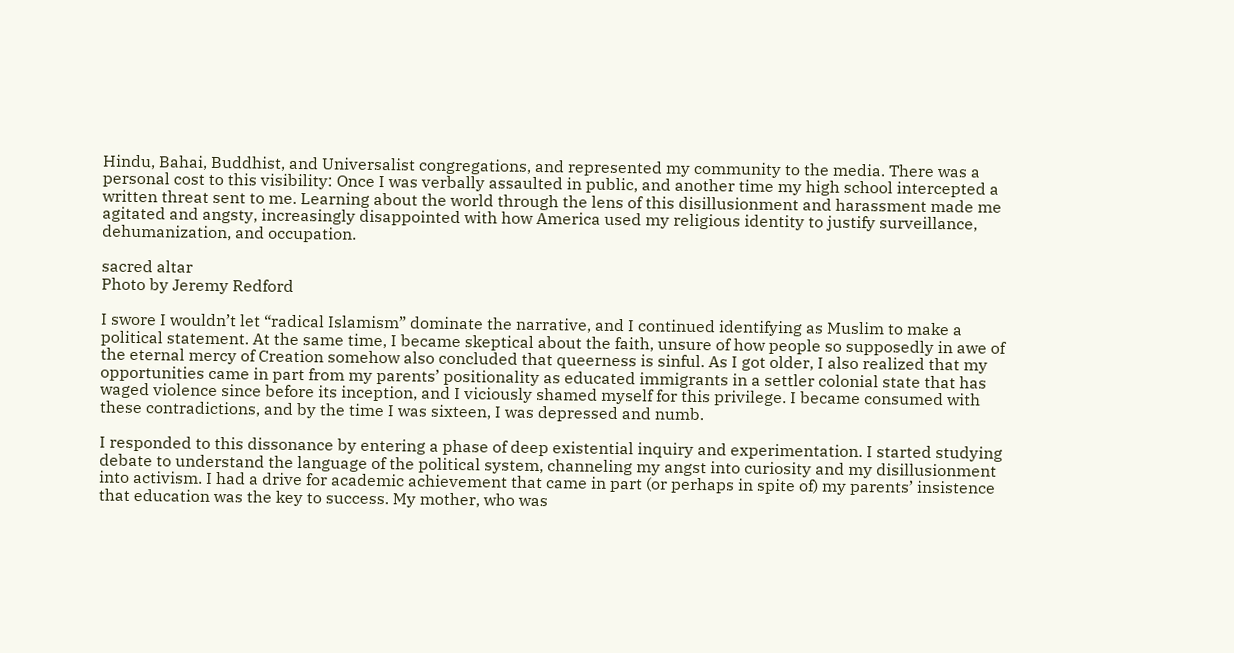Hindu, Bahai, Buddhist, and Universalist congregations, and represented my community to the media. There was a personal cost to this visibility: Once I was verbally assaulted in public, and another time my high school intercepted a written threat sent to me. Learning about the world through the lens of this disillusionment and harassment made me agitated and angsty, increasingly disappointed with how America used my religious identity to justify surveillance, dehumanization, and occupation.

sacred altar
Photo by Jeremy Redford

I swore I wouldn’t let “radical Islamism” dominate the narrative, and I continued identifying as Muslim to make a political statement. At the same time, I became skeptical about the faith, unsure of how people so supposedly in awe of the eternal mercy of Creation somehow also concluded that queerness is sinful. As I got older, I also realized that my opportunities came in part from my parents’ positionality as educated immigrants in a settler colonial state that has waged violence since before its inception, and I viciously shamed myself for this privilege. I became consumed with these contradictions, and by the time I was sixteen, I was depressed and numb.

I responded to this dissonance by entering a phase of deep existential inquiry and experimentation. I started studying debate to understand the language of the political system, channeling my angst into curiosity and my disillusionment into activism. I had a drive for academic achievement that came in part (or perhaps in spite of) my parents’ insistence that education was the key to success. My mother, who was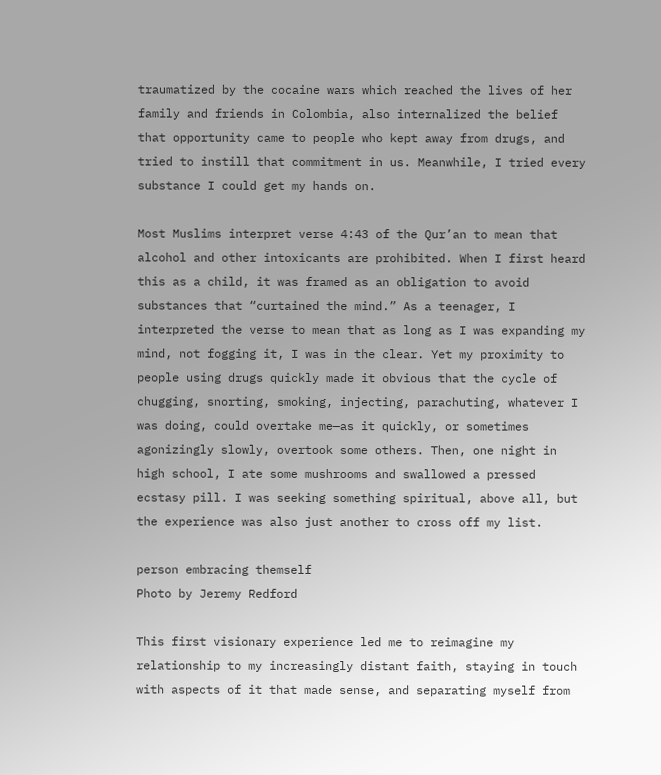traumatized by the cocaine wars which reached the lives of her family and friends in Colombia, also internalized the belief that opportunity came to people who kept away from drugs, and tried to instill that commitment in us. Meanwhile, I tried every substance I could get my hands on.

Most Muslims interpret verse 4:43 of the Qur’an to mean that alcohol and other intoxicants are prohibited. When I first heard this as a child, it was framed as an obligation to avoid substances that “curtained the mind.” As a teenager, I interpreted the verse to mean that as long as I was expanding my mind, not fogging it, I was in the clear. Yet my proximity to people using drugs quickly made it obvious that the cycle of chugging, snorting, smoking, injecting, parachuting, whatever I was doing, could overtake me—as it quickly, or sometimes agonizingly slowly, overtook some others. Then, one night in high school, I ate some mushrooms and swallowed a pressed ecstasy pill. I was seeking something spiritual, above all, but the experience was also just another to cross off my list.

person embracing themself
Photo by Jeremy Redford

This first visionary experience led me to reimagine my relationship to my increasingly distant faith, staying in touch with aspects of it that made sense, and separating myself from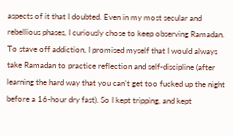aspects of it that I doubted. Even in my most secular and rebellious phases, I curiously chose to keep observing Ramadan. To stave off addiction, I promised myself that I would always take Ramadan to practice reflection and self-discipline (after learning the hard way that you can’t get too fucked up the night before a 16-hour dry fast). So I kept tripping, and kept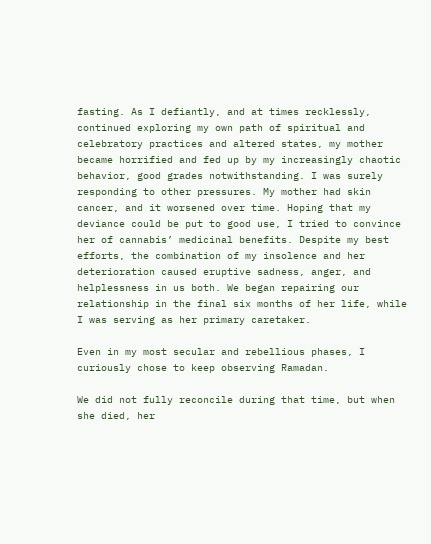fasting. As I defiantly, and at times recklessly, continued exploring my own path of spiritual and celebratory practices and altered states, my mother became horrified and fed up by my increasingly chaotic behavior, good grades notwithstanding. I was surely responding to other pressures. My mother had skin cancer, and it worsened over time. Hoping that my deviance could be put to good use, I tried to convince her of cannabis’ medicinal benefits. Despite my best efforts, the combination of my insolence and her deterioration caused eruptive sadness, anger, and helplessness in us both. We began repairing our relationship in the final six months of her life, while I was serving as her primary caretaker.

Even in my most secular and rebellious phases, I curiously chose to keep observing Ramadan.

We did not fully reconcile during that time, but when she died, her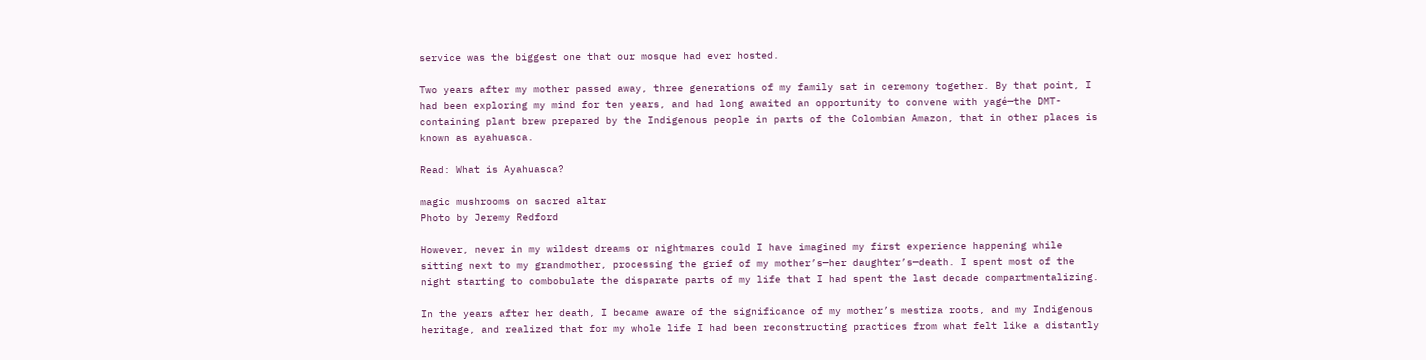service was the biggest one that our mosque had ever hosted.

Two years after my mother passed away, three generations of my family sat in ceremony together. By that point, I had been exploring my mind for ten years, and had long awaited an opportunity to convene with yagé—the DMT- containing plant brew prepared by the Indigenous people in parts of the Colombian Amazon, that in other places is known as ayahuasca.

Read: What is Ayahuasca?

magic mushrooms on sacred altar
Photo by Jeremy Redford

However, never in my wildest dreams or nightmares could I have imagined my first experience happening while sitting next to my grandmother, processing the grief of my mother’s—her daughter’s—death. I spent most of the night starting to combobulate the disparate parts of my life that I had spent the last decade compartmentalizing.

In the years after her death, I became aware of the significance of my mother’s mestiza roots, and my Indigenous heritage, and realized that for my whole life I had been reconstructing practices from what felt like a distantly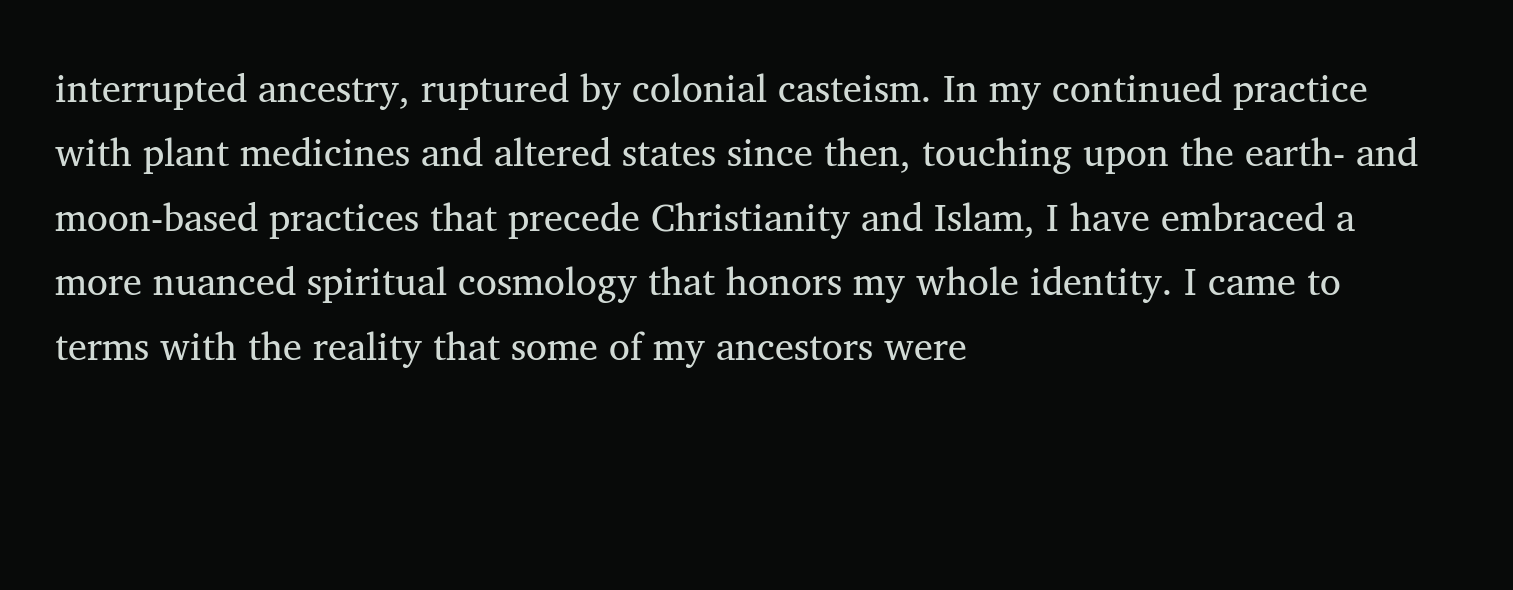interrupted ancestry, ruptured by colonial casteism. In my continued practice with plant medicines and altered states since then, touching upon the earth- and moon-based practices that precede Christianity and Islam, I have embraced a more nuanced spiritual cosmology that honors my whole identity. I came to terms with the reality that some of my ancestors were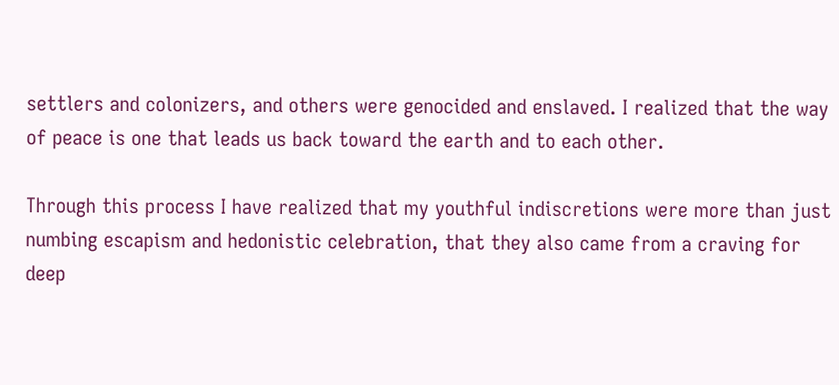settlers and colonizers, and others were genocided and enslaved. I realized that the way of peace is one that leads us back toward the earth and to each other.

Through this process I have realized that my youthful indiscretions were more than just numbing escapism and hedonistic celebration, that they also came from a craving for deep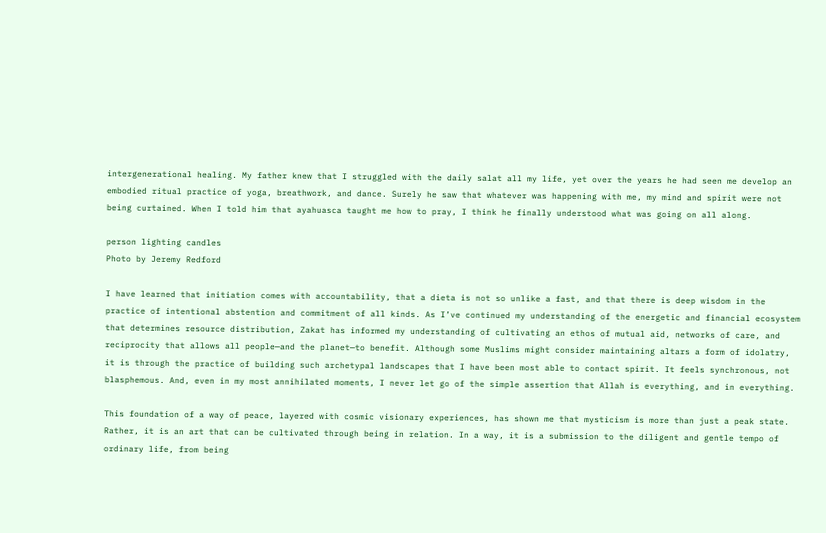intergenerational healing. My father knew that I struggled with the daily salat all my life, yet over the years he had seen me develop an embodied ritual practice of yoga, breathwork, and dance. Surely he saw that whatever was happening with me, my mind and spirit were not being curtained. When I told him that ayahuasca taught me how to pray, I think he finally understood what was going on all along.

person lighting candles
Photo by Jeremy Redford

I have learned that initiation comes with accountability, that a dieta is not so unlike a fast, and that there is deep wisdom in the practice of intentional abstention and commitment of all kinds. As I’ve continued my understanding of the energetic and financial ecosystem that determines resource distribution, Zakat has informed my understanding of cultivating an ethos of mutual aid, networks of care, and reciprocity that allows all people—and the planet—to benefit. Although some Muslims might consider maintaining altars a form of idolatry, it is through the practice of building such archetypal landscapes that I have been most able to contact spirit. It feels synchronous, not blasphemous. And, even in my most annihilated moments, I never let go of the simple assertion that Allah is everything, and in everything.

This foundation of a way of peace, layered with cosmic visionary experiences, has shown me that mysticism is more than just a peak state. Rather, it is an art that can be cultivated through being in relation. In a way, it is a submission to the diligent and gentle tempo of ordinary life, from being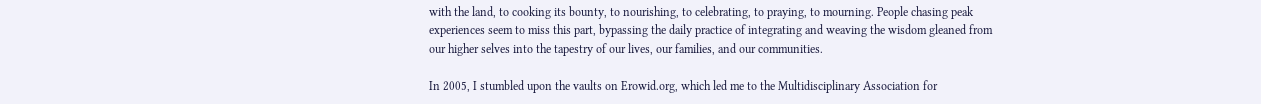with the land, to cooking its bounty, to nourishing, to celebrating, to praying, to mourning. People chasing peak experiences seem to miss this part, bypassing the daily practice of integrating and weaving the wisdom gleaned from our higher selves into the tapestry of our lives, our families, and our communities.

In 2005, I stumbled upon the vaults on Erowid.org, which led me to the Multidisciplinary Association for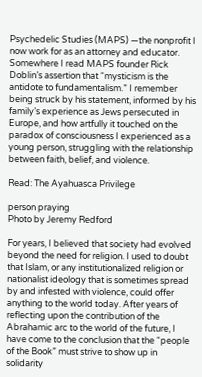Psychedelic Studies (MAPS) —the nonprofit I now work for as an attorney and educator. Somewhere I read MAPS founder Rick Doblin’s assertion that “mysticism is the antidote to fundamentalism.” I remember being struck by his statement, informed by his family’s experience as Jews persecuted in Europe, and how artfully it touched on the paradox of consciousness I experienced as a young person, struggling with the relationship between faith, belief, and violence.

Read: The Ayahuasca Privilege

person praying
Photo by Jeremy Redford

For years, I believed that society had evolved beyond the need for religion. I used to doubt that Islam, or any institutionalized religion or nationalist ideology that is sometimes spread by and infested with violence, could offer anything to the world today. After years of reflecting upon the contribution of the Abrahamic arc to the world of the future, I have come to the conclusion that the “people of the Book” must strive to show up in solidarity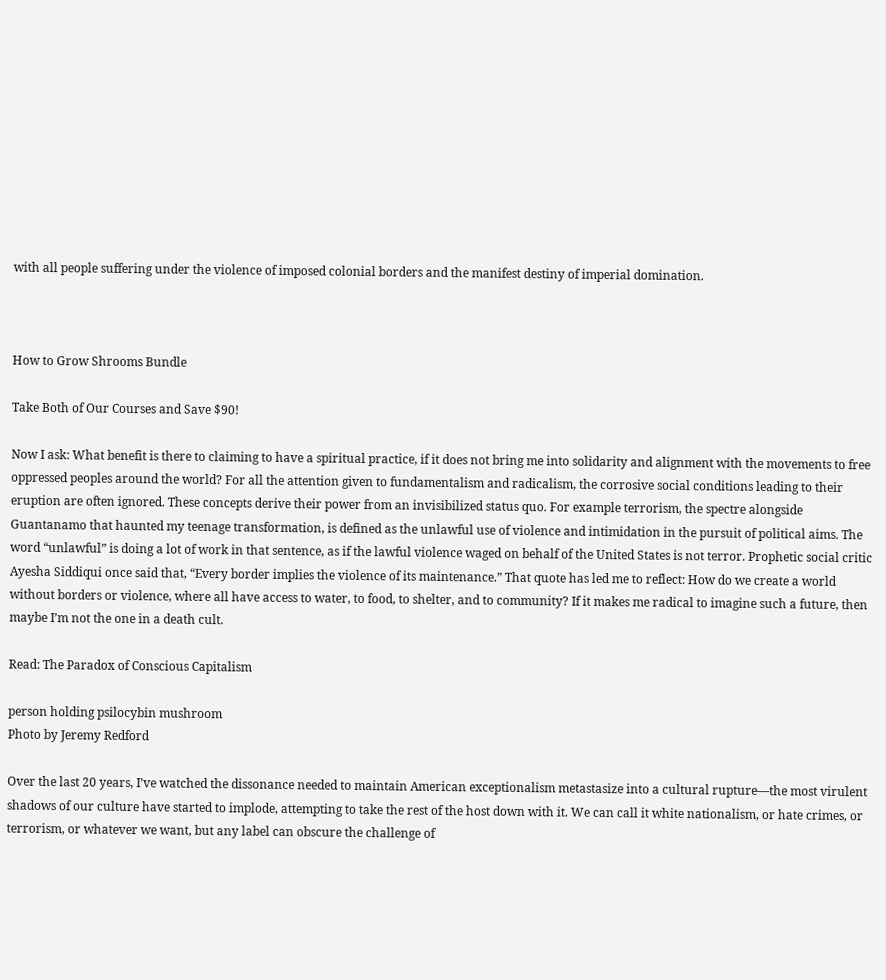with all people suffering under the violence of imposed colonial borders and the manifest destiny of imperial domination.



How to Grow Shrooms Bundle

Take Both of Our Courses and Save $90!

Now I ask: What benefit is there to claiming to have a spiritual practice, if it does not bring me into solidarity and alignment with the movements to free oppressed peoples around the world? For all the attention given to fundamentalism and radicalism, the corrosive social conditions leading to their eruption are often ignored. These concepts derive their power from an invisibilized status quo. For example terrorism, the spectre alongside Guantanamo that haunted my teenage transformation, is defined as the unlawful use of violence and intimidation in the pursuit of political aims. The word “unlawful” is doing a lot of work in that sentence, as if the lawful violence waged on behalf of the United States is not terror. Prophetic social critic Ayesha Siddiqui once said that, “Every border implies the violence of its maintenance.” That quote has led me to reflect: How do we create a world without borders or violence, where all have access to water, to food, to shelter, and to community? If it makes me radical to imagine such a future, then maybe I’m not the one in a death cult.

Read: The Paradox of Conscious Capitalism

person holding psilocybin mushroom
Photo by Jeremy Redford

Over the last 20 years, I’ve watched the dissonance needed to maintain American exceptionalism metastasize into a cultural rupture—the most virulent shadows of our culture have started to implode, attempting to take the rest of the host down with it. We can call it white nationalism, or hate crimes, or terrorism, or whatever we want, but any label can obscure the challenge of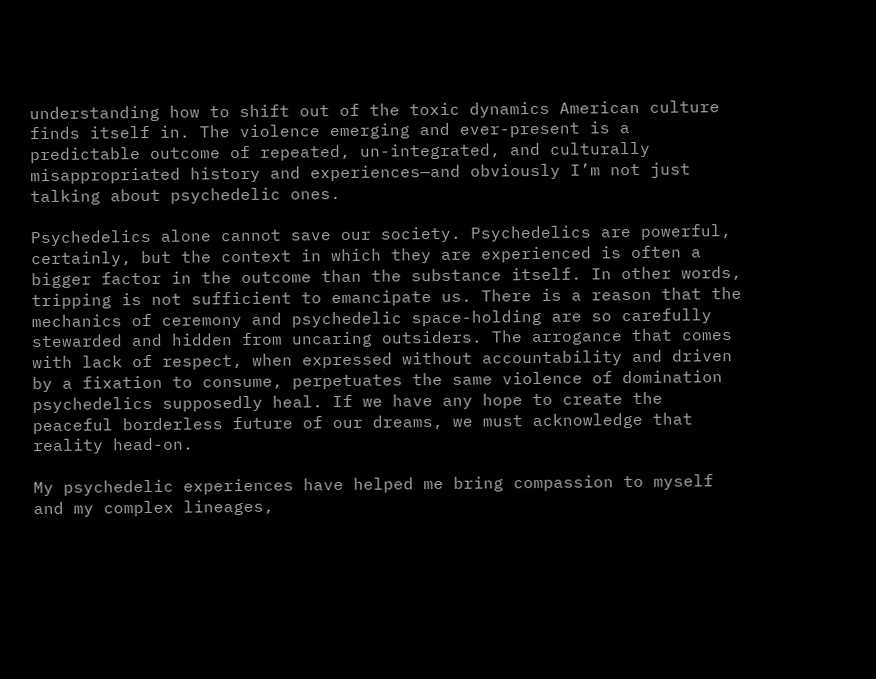understanding how to shift out of the toxic dynamics American culture finds itself in. The violence emerging and ever-present is a predictable outcome of repeated, un-integrated, and culturally misappropriated history and experiences—and obviously I’m not just talking about psychedelic ones.

Psychedelics alone cannot save our society. Psychedelics are powerful, certainly, but the context in which they are experienced is often a bigger factor in the outcome than the substance itself. In other words, tripping is not sufficient to emancipate us. There is a reason that the mechanics of ceremony and psychedelic space-holding are so carefully stewarded and hidden from uncaring outsiders. The arrogance that comes with lack of respect, when expressed without accountability and driven by a fixation to consume, perpetuates the same violence of domination psychedelics supposedly heal. If we have any hope to create the peaceful borderless future of our dreams, we must acknowledge that reality head-on.

My psychedelic experiences have helped me bring compassion to myself and my complex lineages,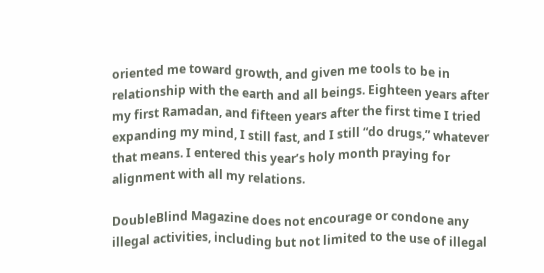oriented me toward growth, and given me tools to be in relationship with the earth and all beings. Eighteen years after my first Ramadan, and fifteen years after the first time I tried expanding my mind, I still fast, and I still “do drugs,” whatever that means. I entered this year’s holy month praying for alignment with all my relations.

DoubleBlind Magazine does not encourage or condone any illegal activities, including but not limited to the use of illegal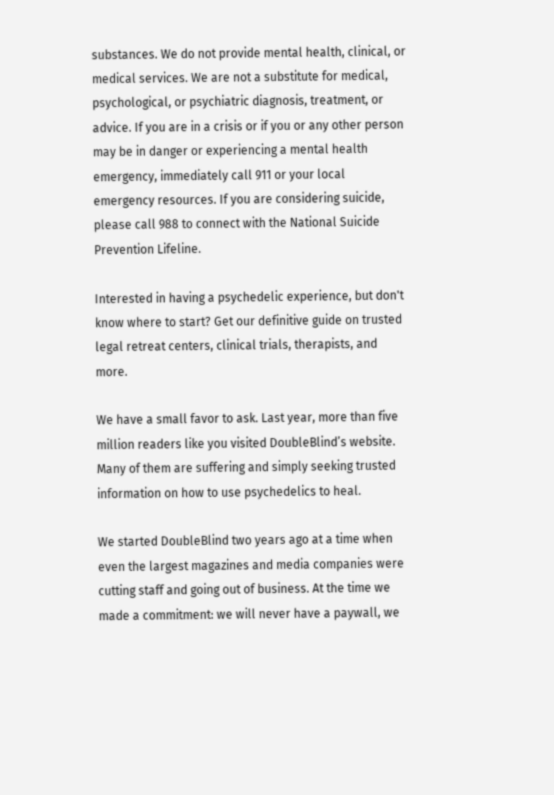substances. We do not provide mental health, clinical, or medical services. We are not a substitute for medical, psychological, or psychiatric diagnosis, treatment, or advice. If you are in a crisis or if you or any other person may be in danger or experiencing a mental health emergency, immediately call 911 or your local emergency resources. If you are considering suicide, please call 988 to connect with the National Suicide Prevention Lifeline.

Interested in having a psychedelic experience, but don't know where to start? Get our definitive guide on trusted legal retreat centers, clinical trials, therapists, and more.

We have a small favor to ask. Last year, more than five million readers like you visited DoubleBlind’s website. Many of them are suffering and simply seeking trusted information on how to use psychedelics to heal.

We started DoubleBlind two years ago at a time when even the largest magazines and media companies were cutting staff and going out of business. At the time we made a commitment: we will never have a paywall, we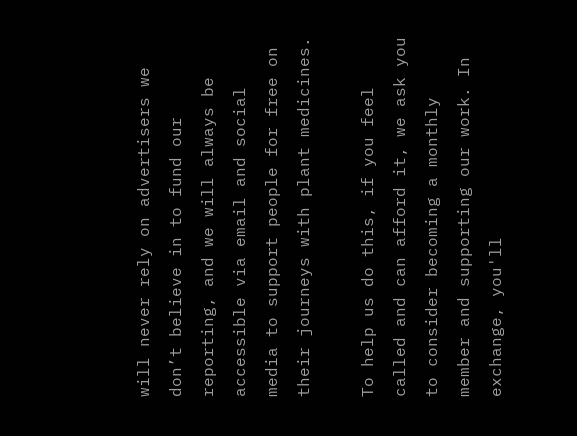will never rely on advertisers we don’t believe in to fund our reporting, and we will always be accessible via email and social media to support people for free on their journeys with plant medicines.

To help us do this, if you feel called and can afford it, we ask you to consider becoming a monthly member and supporting our work. In exchange, you'll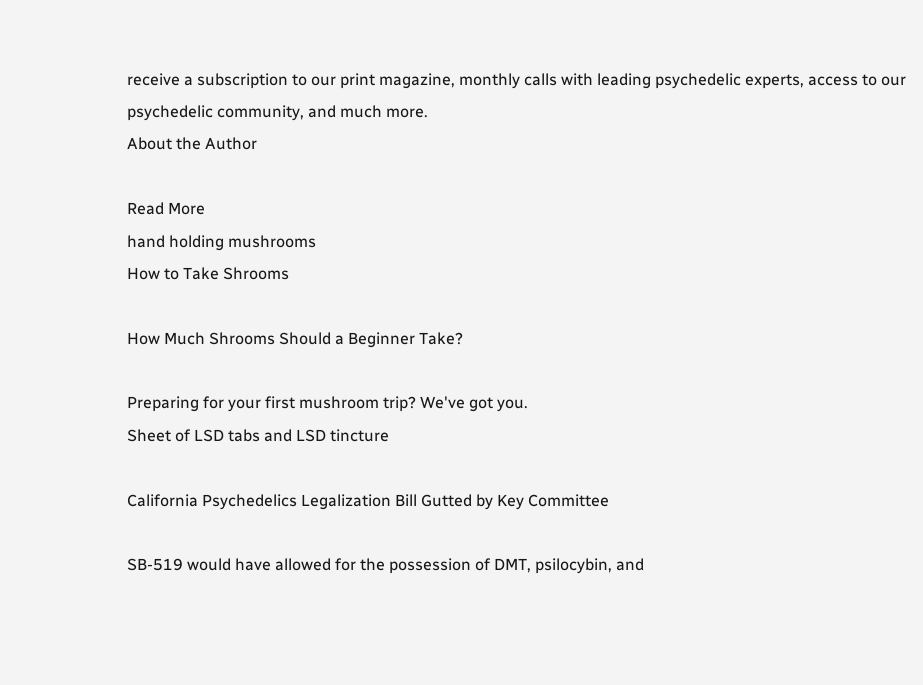receive a subscription to our print magazine, monthly calls with leading psychedelic experts, access to our psychedelic community, and much more.
About the Author

Read More
hand holding mushrooms
How to Take Shrooms

How Much Shrooms Should a Beginner Take?

Preparing for your first mushroom trip? We've got you.
Sheet of LSD tabs and LSD tincture

California Psychedelics Legalization Bill Gutted by Key Committee

SB-519 would have allowed for the possession of DMT, psilocybin, and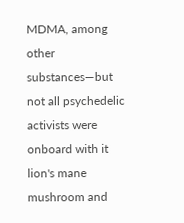MDMA, among other substances—but not all psychedelic activists were onboard with it
lion's mane mushroom and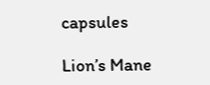capsules

Lion’s Mane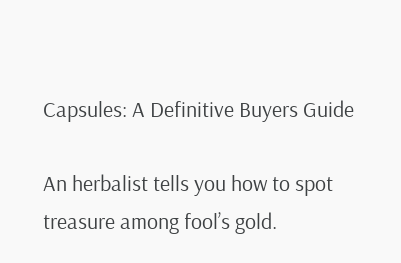Capsules: A Definitive Buyers Guide

An herbalist tells you how to spot treasure among fool’s gold.